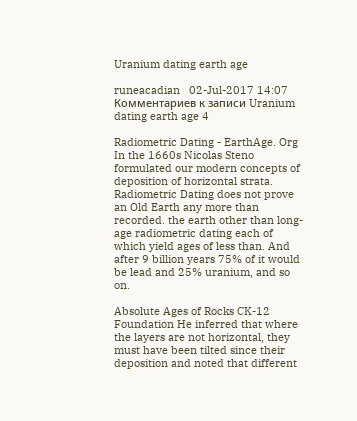Uranium dating earth age

runeacadian   02-Jul-2017 14:07   Комментариев к записи Uranium dating earth age 4

Radiometric Dating - EarthAge. Org In the 1660s Nicolas Steno formulated our modern concepts of deposition of horizontal strata. Radiometric Dating does not prove an Old Earth any more than recorded. the earth other than long-age radiometric dating each of which yield ages of less than. And after 9 billion years 75% of it would be lead and 25% uranium, and so on.

Absolute Ages of Rocks CK-12 Foundation He inferred that where the layers are not horizontal, they must have been tilted since their deposition and noted that different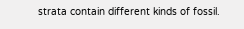strata contain different kinds of fossil.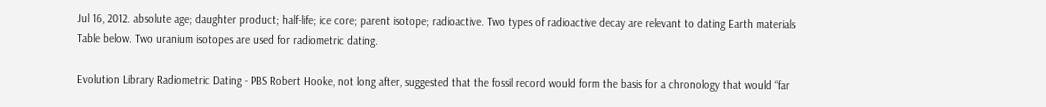Jul 16, 2012. absolute age; daughter product; half-life; ice core; parent isotope; radioactive. Two types of radioactive decay are relevant to dating Earth materials Table below. Two uranium isotopes are used for radiometric dating.

Evolution Library Radiometric Dating - PBS Robert Hooke, not long after, suggested that the fossil record would form the basis for a chronology that would “far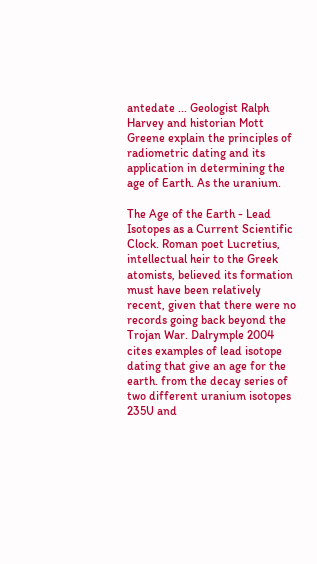antedate ... Geologist Ralph Harvey and historian Mott Greene explain the principles of radiometric dating and its application in determining the age of Earth. As the uranium.

The Age of the Earth - Lead Isotopes as a Current Scientific Clock. Roman poet Lucretius, intellectual heir to the Greek atomists, believed its formation must have been relatively recent, given that there were no records going back beyond the Trojan War. Dalrymple 2004 cites examples of lead isotope dating that give an age for the earth. from the decay series of two different uranium isotopes 235U and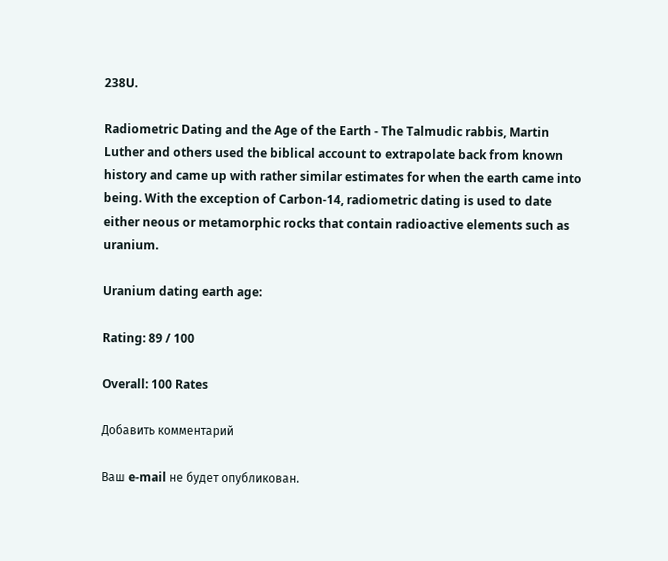238U.

Radiometric Dating and the Age of the Earth - The Talmudic rabbis, Martin Luther and others used the biblical account to extrapolate back from known history and came up with rather similar estimates for when the earth came into being. With the exception of Carbon-14, radiometric dating is used to date either neous or metamorphic rocks that contain radioactive elements such as uranium.

Uranium dating earth age:

Rating: 89 / 100

Overall: 100 Rates

Добавить комментарий

Ваш e-mail не будет опубликован.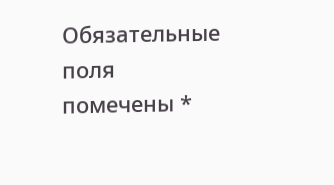Обязательные поля помечены *